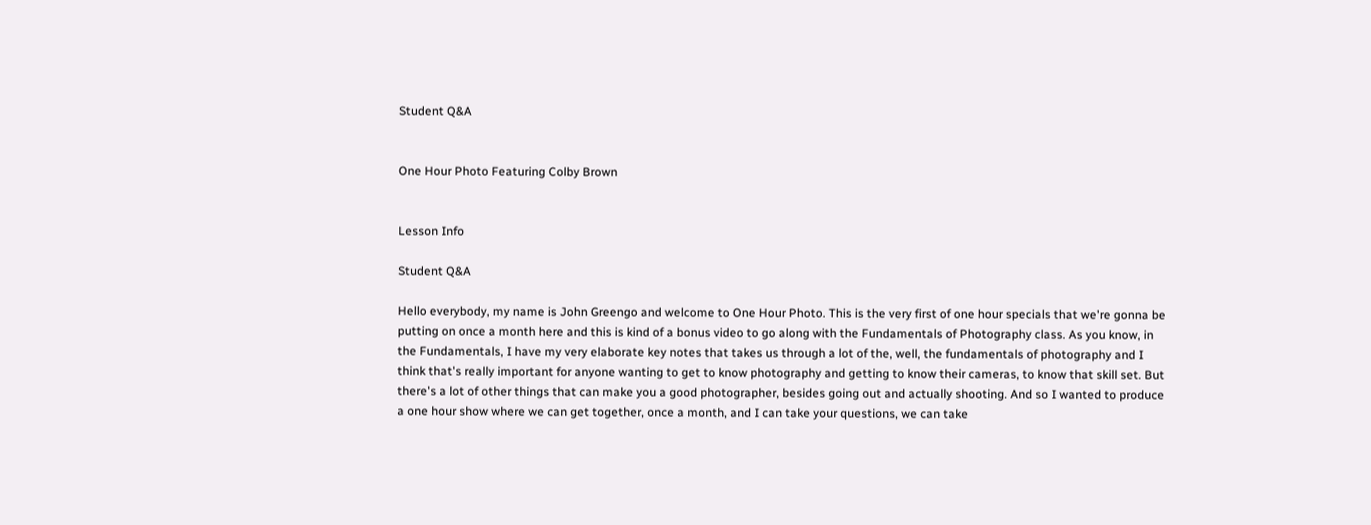Student Q&A


One Hour Photo Featuring Colby Brown


Lesson Info

Student Q&A

Hello everybody, my name is John Greengo and welcome to One Hour Photo. This is the very first of one hour specials that we're gonna be putting on once a month here and this is kind of a bonus video to go along with the Fundamentals of Photography class. As you know, in the Fundamentals, I have my very elaborate key notes that takes us through a lot of the, well, the fundamentals of photography and I think that's really important for anyone wanting to get to know photography and getting to know their cameras, to know that skill set. But there's a lot of other things that can make you a good photographer, besides going out and actually shooting. And so I wanted to produce a one hour show where we can get together, once a month, and I can take your questions, we can take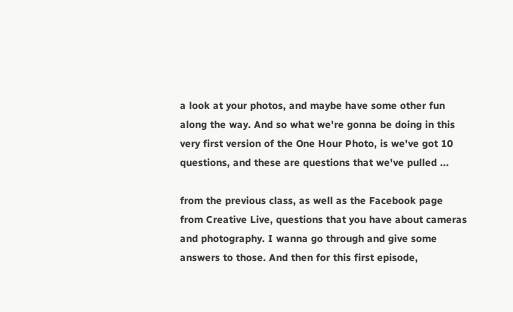a look at your photos, and maybe have some other fun along the way. And so what we're gonna be doing in this very first version of the One Hour Photo, is we've got 10 questions, and these are questions that we've pulled ...

from the previous class, as well as the Facebook page from Creative Live, questions that you have about cameras and photography. I wanna go through and give some answers to those. And then for this first episode,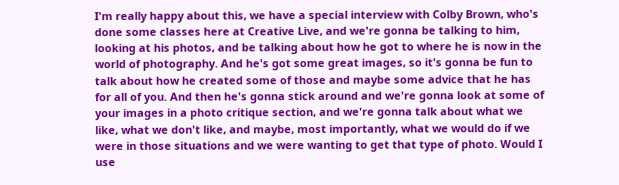I'm really happy about this, we have a special interview with Colby Brown, who's done some classes here at Creative Live, and we're gonna be talking to him, looking at his photos, and be talking about how he got to where he is now in the world of photography. And he's got some great images, so it's gonna be fun to talk about how he created some of those and maybe some advice that he has for all of you. And then he's gonna stick around and we're gonna look at some of your images in a photo critique section, and we're gonna talk about what we like, what we don't like, and maybe, most importantly, what we would do if we were in those situations and we were wanting to get that type of photo. Would I use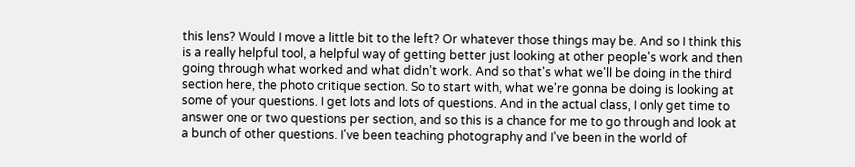this lens? Would I move a little bit to the left? Or whatever those things may be. And so I think this is a really helpful tool, a helpful way of getting better just looking at other people's work and then going through what worked and what didn't work. And so that's what we'll be doing in the third section here, the photo critique section. So to start with, what we're gonna be doing is looking at some of your questions. I get lots and lots of questions. And in the actual class, I only get time to answer one or two questions per section, and so this is a chance for me to go through and look at a bunch of other questions. I've been teaching photography and I've been in the world of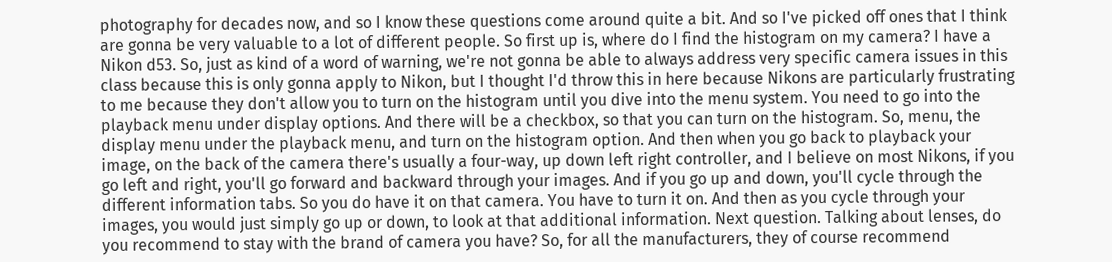photography for decades now, and so I know these questions come around quite a bit. And so I've picked off ones that I think are gonna be very valuable to a lot of different people. So first up is, where do I find the histogram on my camera? I have a Nikon d53. So, just as kind of a word of warning, we're not gonna be able to always address very specific camera issues in this class because this is only gonna apply to Nikon, but I thought I'd throw this in here because Nikons are particularly frustrating to me because they don't allow you to turn on the histogram until you dive into the menu system. You need to go into the playback menu under display options. And there will be a checkbox, so that you can turn on the histogram. So, menu, the display menu under the playback menu, and turn on the histogram option. And then when you go back to playback your image, on the back of the camera there's usually a four-way, up down left right controller, and I believe on most Nikons, if you go left and right, you'll go forward and backward through your images. And if you go up and down, you'll cycle through the different information tabs. So you do have it on that camera. You have to turn it on. And then as you cycle through your images, you would just simply go up or down, to look at that additional information. Next question. Talking about lenses, do you recommend to stay with the brand of camera you have? So, for all the manufacturers, they of course recommend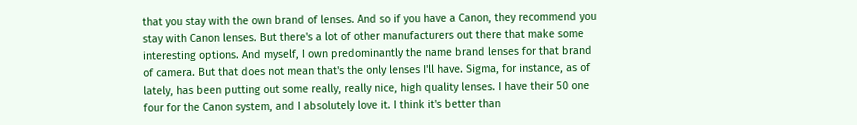that you stay with the own brand of lenses. And so if you have a Canon, they recommend you stay with Canon lenses. But there's a lot of other manufacturers out there that make some interesting options. And myself, I own predominantly the name brand lenses for that brand of camera. But that does not mean that's the only lenses I'll have. Sigma, for instance, as of lately, has been putting out some really, really nice, high quality lenses. I have their 50 one four for the Canon system, and I absolutely love it. I think it's better than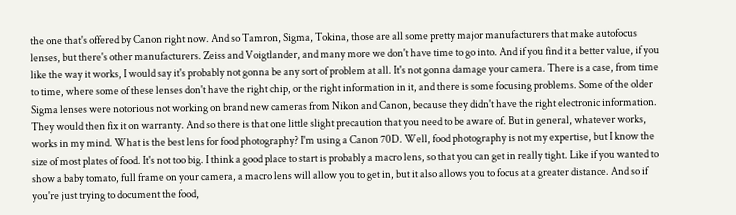the one that's offered by Canon right now. And so Tamron, Sigma, Tokina, those are all some pretty major manufacturers that make autofocus lenses, but there's other manufacturers. Zeiss and Voigtlander, and many more we don't have time to go into. And if you find it a better value, if you like the way it works, I would say it's probably not gonna be any sort of problem at all. It's not gonna damage your camera. There is a case, from time to time, where some of these lenses don't have the right chip, or the right information in it, and there is some focusing problems. Some of the older Sigma lenses were notorious not working on brand new cameras from Nikon and Canon, because they didn't have the right electronic information. They would then fix it on warranty. And so there is that one little slight precaution that you need to be aware of. But in general, whatever works, works in my mind. What is the best lens for food photography? I'm using a Canon 70D. Well, food photography is not my expertise, but I know the size of most plates of food. It's not too big. I think a good place to start is probably a macro lens, so that you can get in really tight. Like if you wanted to show a baby tomato, full frame on your camera, a macro lens will allow you to get in, but it also allows you to focus at a greater distance. And so if you're just trying to document the food,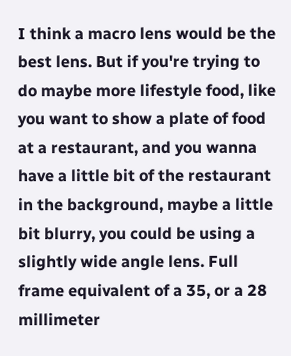I think a macro lens would be the best lens. But if you're trying to do maybe more lifestyle food, like you want to show a plate of food at a restaurant, and you wanna have a little bit of the restaurant in the background, maybe a little bit blurry, you could be using a slightly wide angle lens. Full frame equivalent of a 35, or a 28 millimeter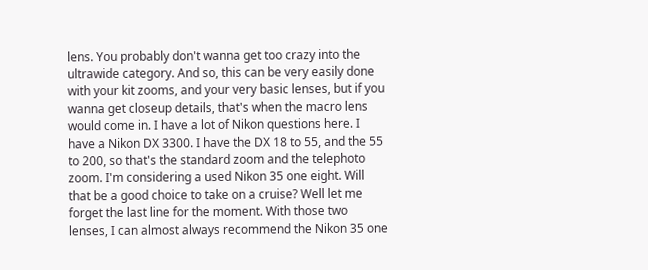lens. You probably don't wanna get too crazy into the ultrawide category. And so, this can be very easily done with your kit zooms, and your very basic lenses, but if you wanna get closeup details, that's when the macro lens would come in. I have a lot of Nikon questions here. I have a Nikon DX 3300. I have the DX 18 to 55, and the 55 to 200, so that's the standard zoom and the telephoto zoom. I'm considering a used Nikon 35 one eight. Will that be a good choice to take on a cruise? Well let me forget the last line for the moment. With those two lenses, I can almost always recommend the Nikon 35 one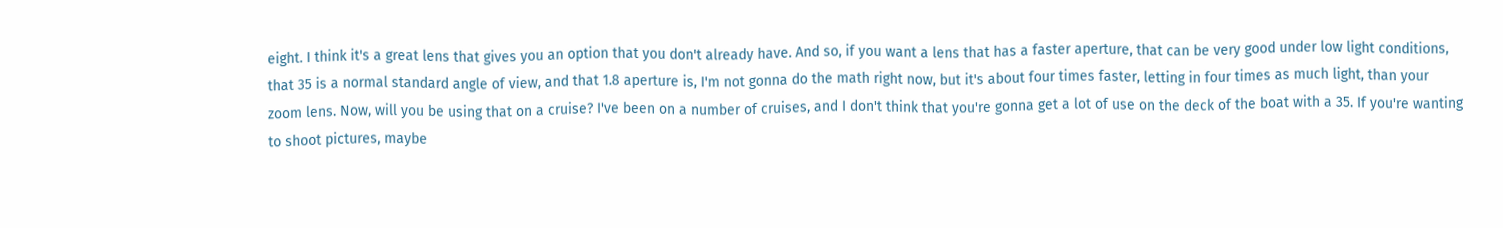eight. I think it's a great lens that gives you an option that you don't already have. And so, if you want a lens that has a faster aperture, that can be very good under low light conditions, that 35 is a normal standard angle of view, and that 1.8 aperture is, I'm not gonna do the math right now, but it's about four times faster, letting in four times as much light, than your zoom lens. Now, will you be using that on a cruise? I've been on a number of cruises, and I don't think that you're gonna get a lot of use on the deck of the boat with a 35. If you're wanting to shoot pictures, maybe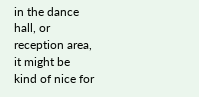in the dance hall, or reception area, it might be kind of nice for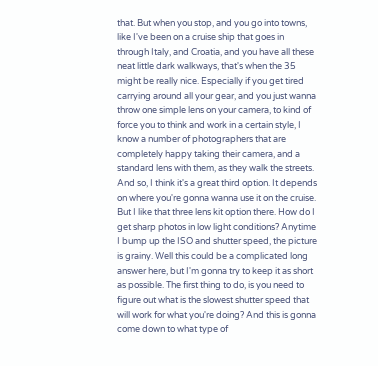that. But when you stop, and you go into towns, like I've been on a cruise ship that goes in through Italy, and Croatia, and you have all these neat little dark walkways, that's when the 35 might be really nice. Especially if you get tired carrying around all your gear, and you just wanna throw one simple lens on your camera, to kind of force you to think and work in a certain style, I know a number of photographers that are completely happy taking their camera, and a standard lens with them, as they walk the streets. And so, I think it's a great third option. It depends on where you're gonna wanna use it on the cruise. But I like that three lens kit option there. How do I get sharp photos in low light conditions? Anytime I bump up the ISO and shutter speed, the picture is grainy. Well this could be a complicated long answer here, but I'm gonna try to keep it as short as possible. The first thing to do, is you need to figure out what is the slowest shutter speed that will work for what you're doing? And this is gonna come down to what type of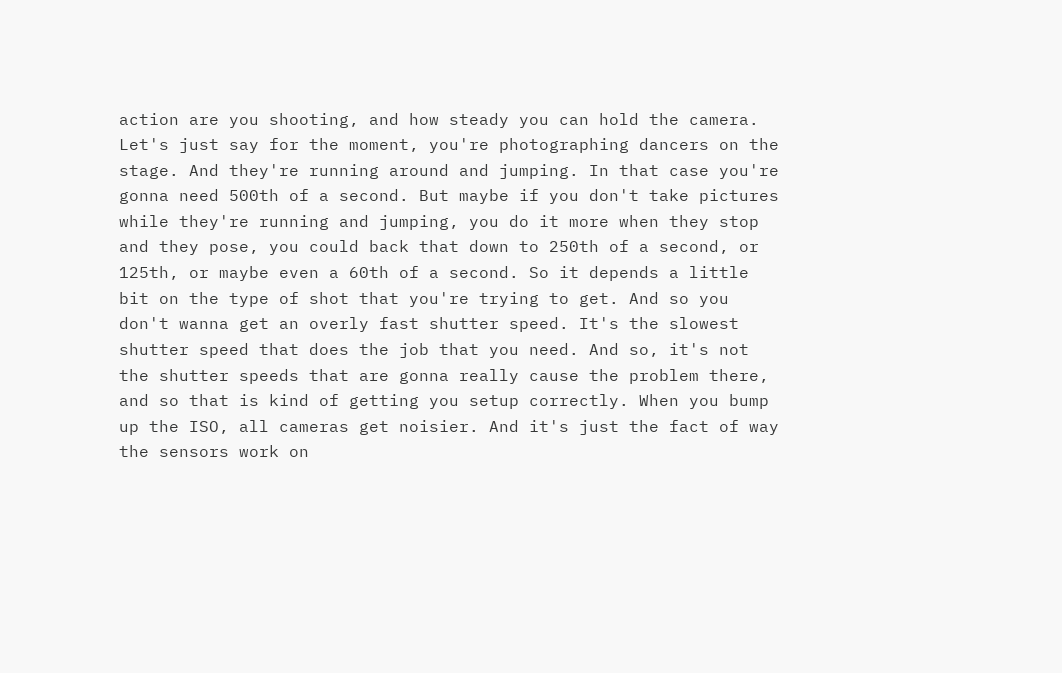action are you shooting, and how steady you can hold the camera. Let's just say for the moment, you're photographing dancers on the stage. And they're running around and jumping. In that case you're gonna need 500th of a second. But maybe if you don't take pictures while they're running and jumping, you do it more when they stop and they pose, you could back that down to 250th of a second, or 125th, or maybe even a 60th of a second. So it depends a little bit on the type of shot that you're trying to get. And so you don't wanna get an overly fast shutter speed. It's the slowest shutter speed that does the job that you need. And so, it's not the shutter speeds that are gonna really cause the problem there, and so that is kind of getting you setup correctly. When you bump up the ISO, all cameras get noisier. And it's just the fact of way the sensors work on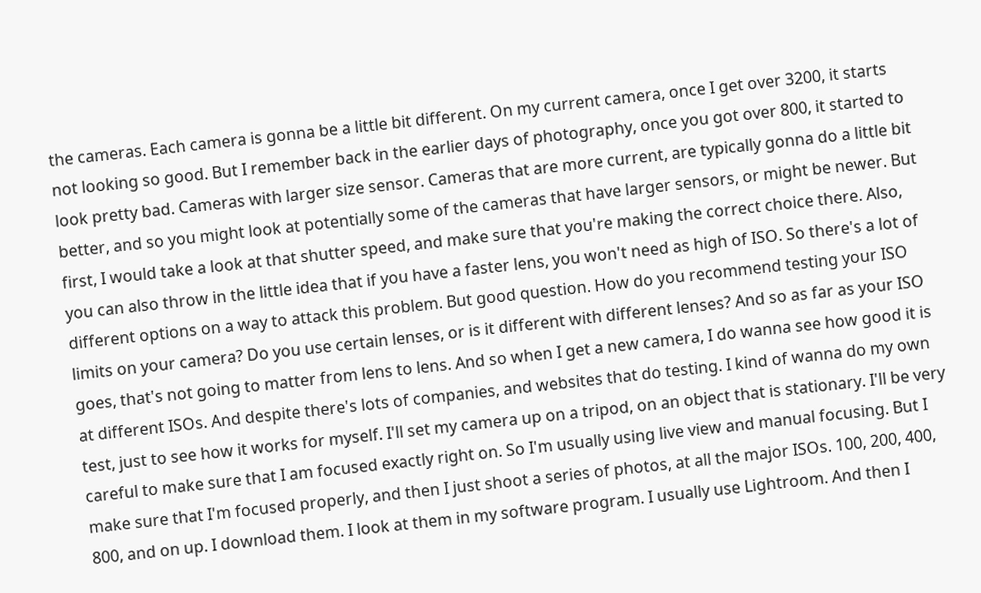the cameras. Each camera is gonna be a little bit different. On my current camera, once I get over 3200, it starts not looking so good. But I remember back in the earlier days of photography, once you got over 800, it started to look pretty bad. Cameras with larger size sensor. Cameras that are more current, are typically gonna do a little bit better, and so you might look at potentially some of the cameras that have larger sensors, or might be newer. But first, I would take a look at that shutter speed, and make sure that you're making the correct choice there. Also, you can also throw in the little idea that if you have a faster lens, you won't need as high of ISO. So there's a lot of different options on a way to attack this problem. But good question. How do you recommend testing your ISO limits on your camera? Do you use certain lenses, or is it different with different lenses? And so as far as your ISO goes, that's not going to matter from lens to lens. And so when I get a new camera, I do wanna see how good it is at different ISOs. And despite there's lots of companies, and websites that do testing. I kind of wanna do my own test, just to see how it works for myself. I'll set my camera up on a tripod, on an object that is stationary. I'll be very careful to make sure that I am focused exactly right on. So I'm usually using live view and manual focusing. But I make sure that I'm focused properly, and then I just shoot a series of photos, at all the major ISOs. 100, 200, 400, 800, and on up. I download them. I look at them in my software program. I usually use Lightroom. And then I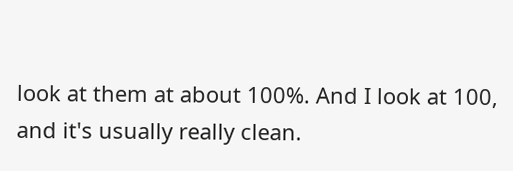look at them at about 100%. And I look at 100, and it's usually really clean.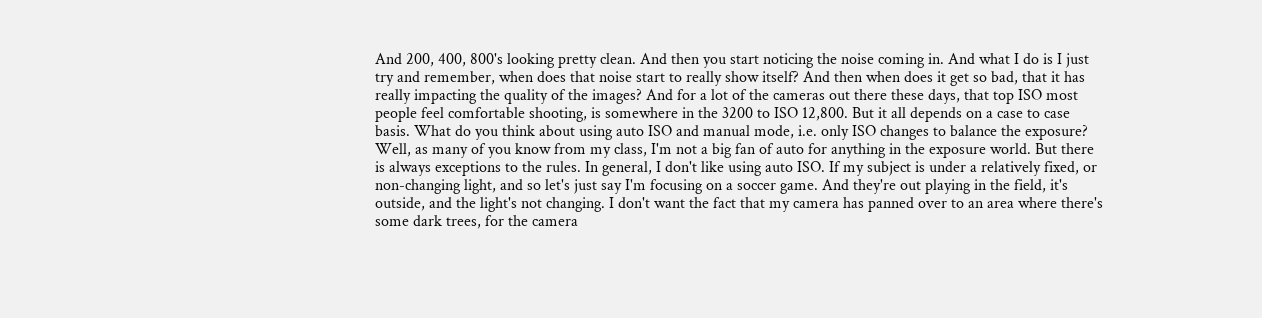And 200, 400, 800's looking pretty clean. And then you start noticing the noise coming in. And what I do is I just try and remember, when does that noise start to really show itself? And then when does it get so bad, that it has really impacting the quality of the images? And for a lot of the cameras out there these days, that top ISO most people feel comfortable shooting, is somewhere in the 3200 to ISO 12,800. But it all depends on a case to case basis. What do you think about using auto ISO and manual mode, i.e. only ISO changes to balance the exposure? Well, as many of you know from my class, I'm not a big fan of auto for anything in the exposure world. But there is always exceptions to the rules. In general, I don't like using auto ISO. If my subject is under a relatively fixed, or non-changing light, and so let's just say I'm focusing on a soccer game. And they're out playing in the field, it's outside, and the light's not changing. I don't want the fact that my camera has panned over to an area where there's some dark trees, for the camera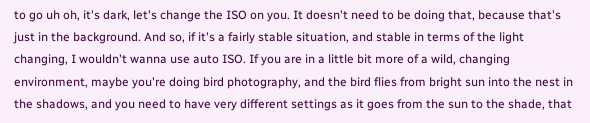to go uh oh, it's dark, let's change the ISO on you. It doesn't need to be doing that, because that's just in the background. And so, if it's a fairly stable situation, and stable in terms of the light changing, I wouldn't wanna use auto ISO. If you are in a little bit more of a wild, changing environment, maybe you're doing bird photography, and the bird flies from bright sun into the nest in the shadows, and you need to have very different settings as it goes from the sun to the shade, that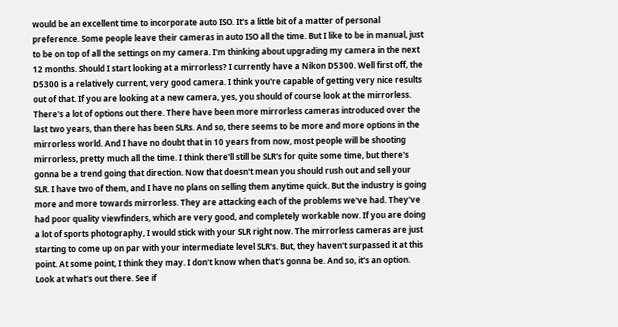would be an excellent time to incorporate auto ISO. It's a little bit of a matter of personal preference. Some people leave their cameras in auto ISO all the time. But I like to be in manual, just to be on top of all the settings on my camera. I'm thinking about upgrading my camera in the next 12 months. Should I start looking at a mirrorless? I currently have a Nikon D5300. Well first off, the D5300 is a relatively current, very good camera. I think you're capable of getting very nice results out of that. If you are looking at a new camera, yes, you should of course look at the mirrorless. There's a lot of options out there. There have been more mirrorless cameras introduced over the last two years, than there has been SLRs. And so, there seems to be more and more options in the mirrorless world. And I have no doubt that in 10 years from now, most people will be shooting mirrorless, pretty much all the time. I think there'll still be SLR's for quite some time, but there's gonna be a trend going that direction. Now that doesn't mean you should rush out and sell your SLR. I have two of them, and I have no plans on selling them anytime quick. But the industry is going more and more towards mirrorless. They are attacking each of the problems we've had. They've had poor quality viewfinders, which are very good, and completely workable now. If you are doing a lot of sports photography, I would stick with your SLR right now. The mirrorless cameras are just starting to come up on par with your intermediate level SLR's. But, they haven't surpassed it at this point. At some point, I think they may. I don't know when that's gonna be. And so, it's an option. Look at what's out there. See if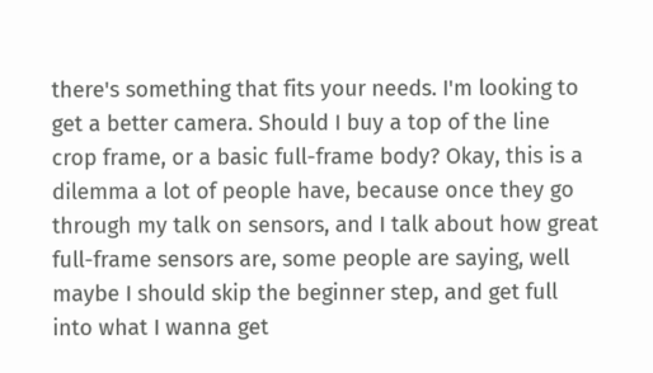there's something that fits your needs. I'm looking to get a better camera. Should I buy a top of the line crop frame, or a basic full-frame body? Okay, this is a dilemma a lot of people have, because once they go through my talk on sensors, and I talk about how great full-frame sensors are, some people are saying, well maybe I should skip the beginner step, and get full into what I wanna get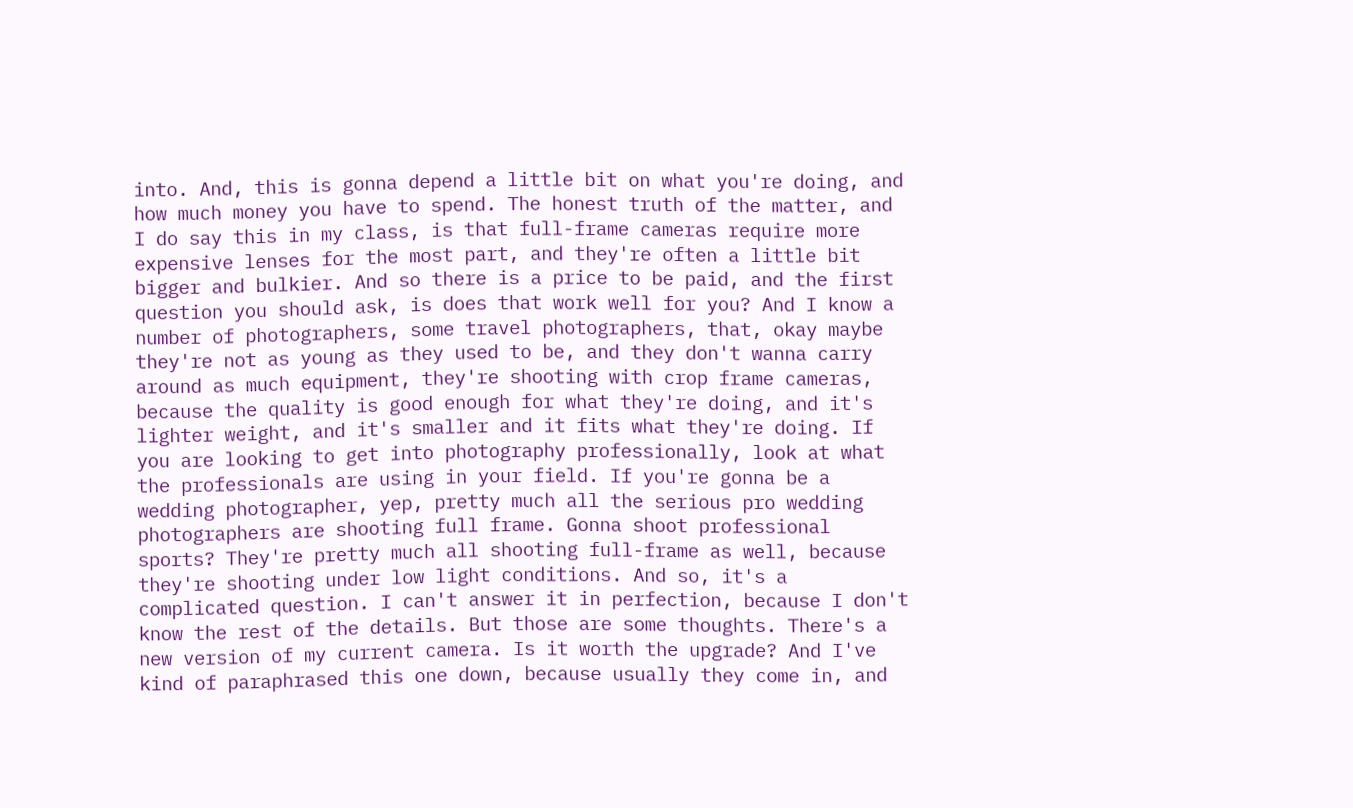into. And, this is gonna depend a little bit on what you're doing, and how much money you have to spend. The honest truth of the matter, and I do say this in my class, is that full-frame cameras require more expensive lenses for the most part, and they're often a little bit bigger and bulkier. And so there is a price to be paid, and the first question you should ask, is does that work well for you? And I know a number of photographers, some travel photographers, that, okay maybe they're not as young as they used to be, and they don't wanna carry around as much equipment, they're shooting with crop frame cameras, because the quality is good enough for what they're doing, and it's lighter weight, and it's smaller and it fits what they're doing. If you are looking to get into photography professionally, look at what the professionals are using in your field. If you're gonna be a wedding photographer, yep, pretty much all the serious pro wedding photographers are shooting full frame. Gonna shoot professional sports? They're pretty much all shooting full-frame as well, because they're shooting under low light conditions. And so, it's a complicated question. I can't answer it in perfection, because I don't know the rest of the details. But those are some thoughts. There's a new version of my current camera. Is it worth the upgrade? And I've kind of paraphrased this one down, because usually they come in, and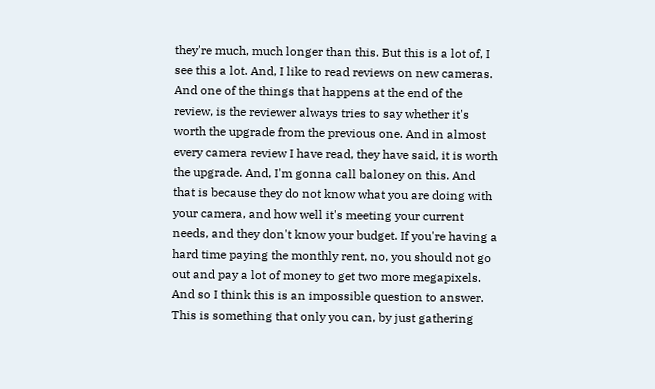they're much, much longer than this. But this is a lot of, I see this a lot. And, I like to read reviews on new cameras. And one of the things that happens at the end of the review, is the reviewer always tries to say whether it's worth the upgrade from the previous one. And in almost every camera review I have read, they have said, it is worth the upgrade. And, I'm gonna call baloney on this. And that is because they do not know what you are doing with your camera, and how well it's meeting your current needs, and they don't know your budget. If you're having a hard time paying the monthly rent, no, you should not go out and pay a lot of money to get two more megapixels. And so I think this is an impossible question to answer. This is something that only you can, by just gathering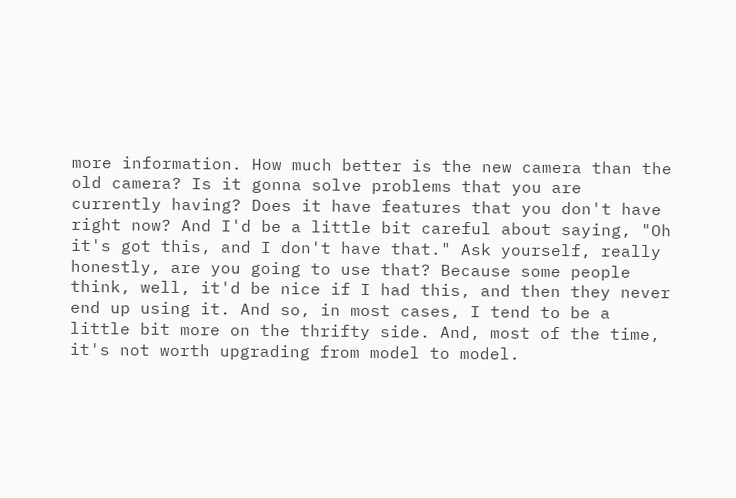more information. How much better is the new camera than the old camera? Is it gonna solve problems that you are currently having? Does it have features that you don't have right now? And I'd be a little bit careful about saying, "Oh it's got this, and I don't have that." Ask yourself, really honestly, are you going to use that? Because some people think, well, it'd be nice if I had this, and then they never end up using it. And so, in most cases, I tend to be a little bit more on the thrifty side. And, most of the time, it's not worth upgrading from model to model.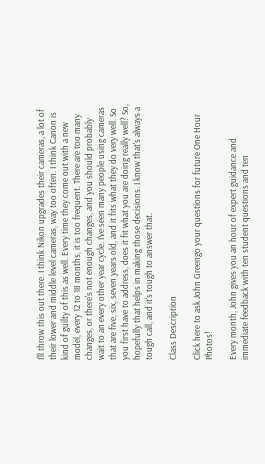I'll throw this out there. I think Nikon upgrades their cameras, a lot of their lower and middle level cameras, way too often. I think Canon is kind of guilty of this as well. Every time they come out with a new model, every 12 to 18 months, it is too frequent. There are too many changes, or there's not enough changes, and you should probably wait to an every other year cycle. I've seen many people using cameras that are five, six, seven years old, and it fits what they do very well. So you first have to address, does it fit what you are doing really well? So, hopefully that helps in making those decisions. I know that's always a tough call, and it's tough to answer that.

Class Description

Click here to ask John Greengo your questions for future One Hour Photos!

Every month, John gives you an hour of expert guidance and immediate feedback with ten student questions and ten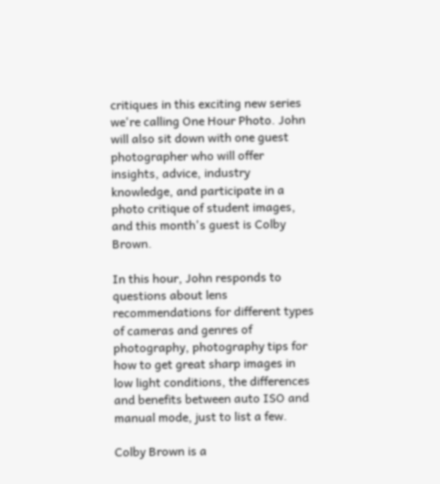critiques in this exciting new series we're calling One Hour Photo. John will also sit down with one guest photographer who will offer insights, advice, industry knowledge, and participate in a photo critique of student images, and this month's guest is Colby Brown.

In this hour, John responds to questions about lens recommendations for different types of cameras and genres of photography, photography tips for how to get great sharp images in low light conditions, the differences and benefits between auto ISO and manual mode, just to list a few.

Colby Brown is a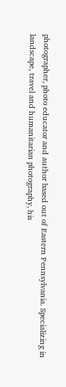photographer, photo educator and author based out of Eastern Pennsylvania. Specializing in landscape, travel and humanitarian photography, his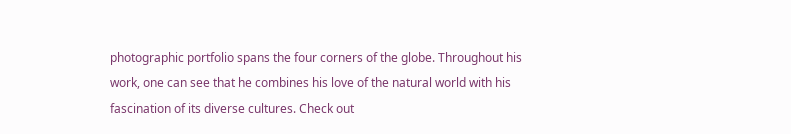photographic portfolio spans the four corners of the globe. Throughout his work, one can see that he combines his love of the natural world with his fascination of its diverse cultures. Check out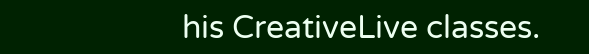his CreativeLive classes.